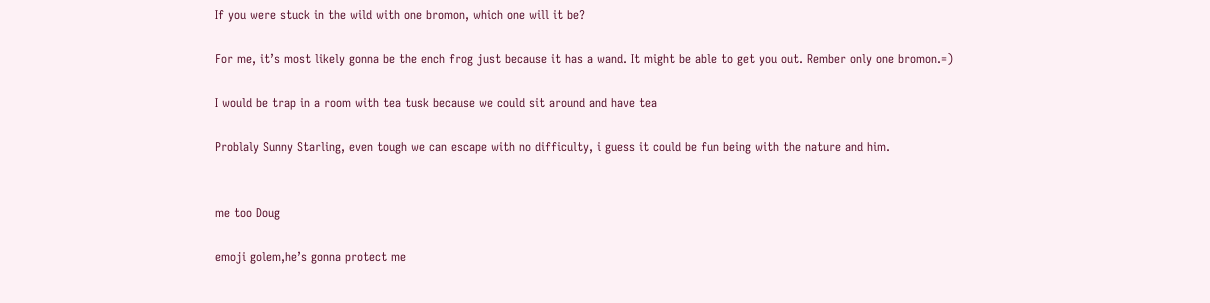If you were stuck in the wild with one bromon, which one will it be?

For me, it’s most likely gonna be the ench frog just because it has a wand. It might be able to get you out. Rember only one bromon.=)

I would be trap in a room with tea tusk because we could sit around and have tea

Problaly Sunny Starling, even tough we can escape with no difficulty, i guess it could be fun being with the nature and him.


me too Doug

emoji golem,he’s gonna protect me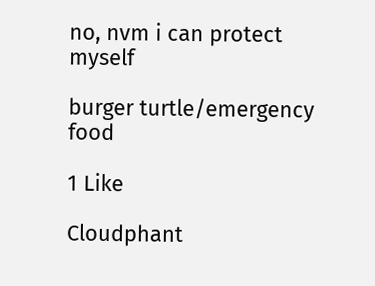no, nvm i can protect myself

burger turtle/emergency food

1 Like

Cloudphant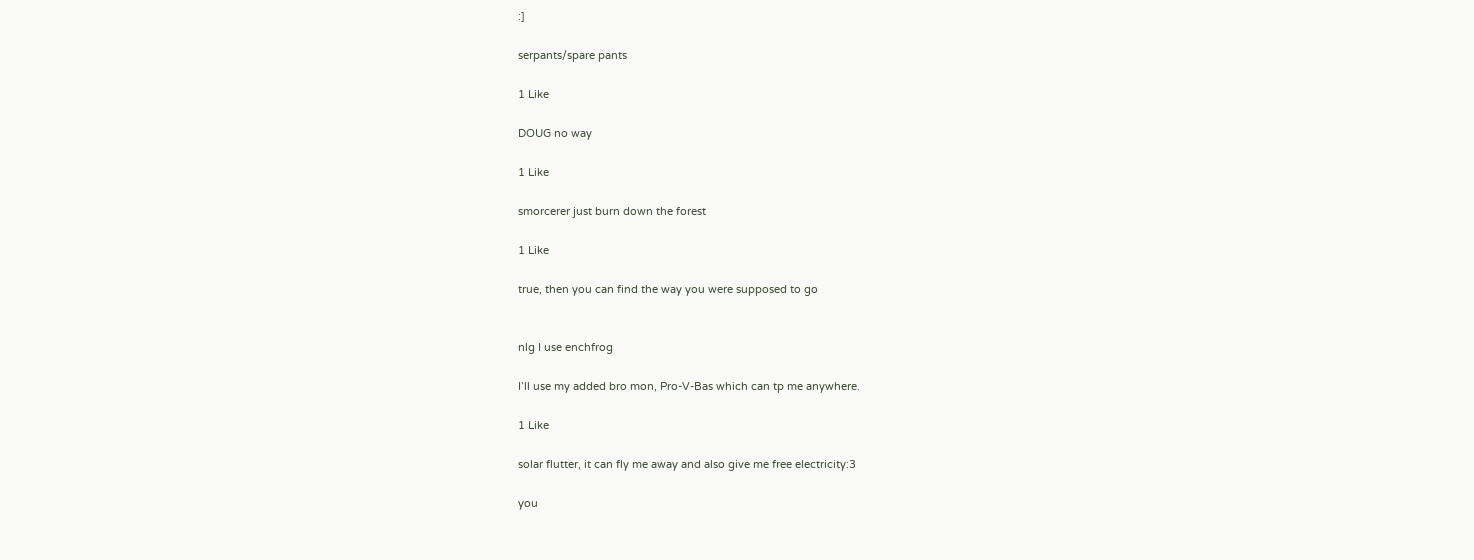:]

serpants/spare pants

1 Like

DOUG no way

1 Like

smorcerer just burn down the forest

1 Like

true, then you can find the way you were supposed to go


nlg I use enchfrog

I’ll use my added bro mon, Pro-V-Bas which can tp me anywhere.

1 Like

solar flutter, it can fly me away and also give me free electricity:3

you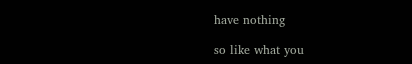have nothing

so like what you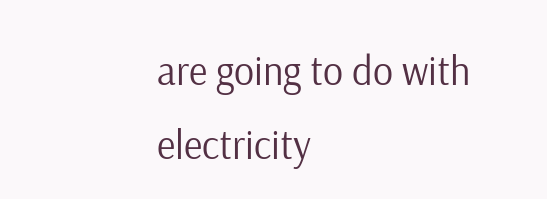are going to do with electricity